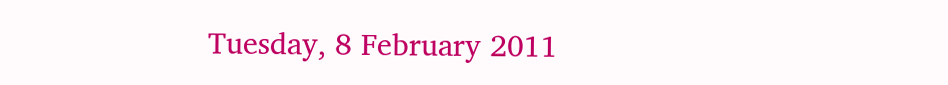Tuesday, 8 February 2011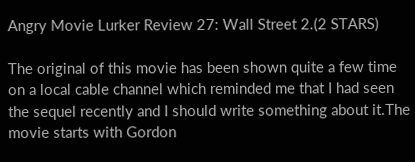Angry Movie Lurker Review 27: Wall Street 2.(2 STARS)

The original of this movie has been shown quite a few time on a local cable channel which reminded me that I had seen the sequel recently and I should write something about it.The movie starts with Gordon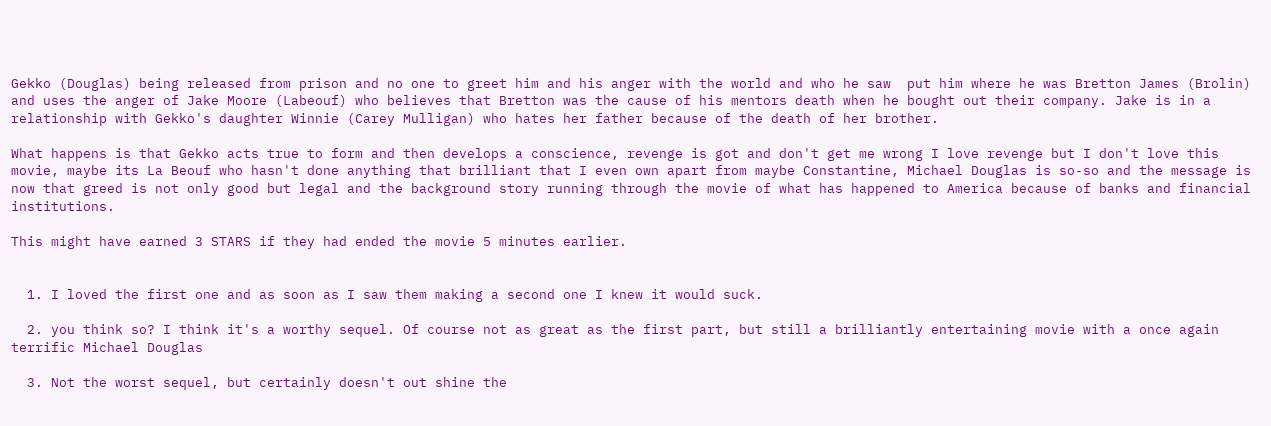Gekko (Douglas) being released from prison and no one to greet him and his anger with the world and who he saw  put him where he was Bretton James (Brolin) and uses the anger of Jake Moore (Labeouf) who believes that Bretton was the cause of his mentors death when he bought out their company. Jake is in a relationship with Gekko's daughter Winnie (Carey Mulligan) who hates her father because of the death of her brother.

What happens is that Gekko acts true to form and then develops a conscience, revenge is got and don't get me wrong I love revenge but I don't love this movie, maybe its La Beouf who hasn't done anything that brilliant that I even own apart from maybe Constantine, Michael Douglas is so-so and the message is now that greed is not only good but legal and the background story running through the movie of what has happened to America because of banks and financial institutions.

This might have earned 3 STARS if they had ended the movie 5 minutes earlier.


  1. I loved the first one and as soon as I saw them making a second one I knew it would suck.

  2. you think so? I think it's a worthy sequel. Of course not as great as the first part, but still a brilliantly entertaining movie with a once again terrific Michael Douglas

  3. Not the worst sequel, but certainly doesn't out shine the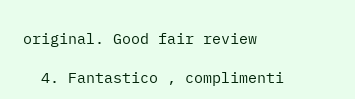original. Good fair review

  4. Fantastico , complimenti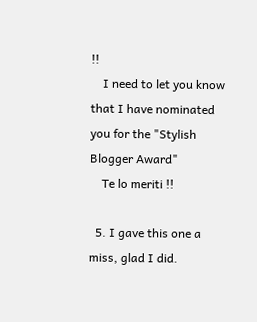!!
    I need to let you know that I have nominated you for the "Stylish Blogger Award"
    Te lo meriti !!

  5. I gave this one a miss, glad I did.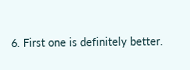6. First one is definitely better.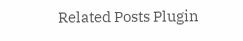Related Posts Plugin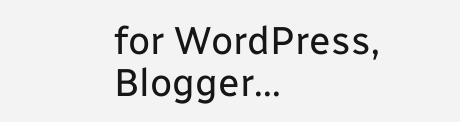for WordPress, Blogger...